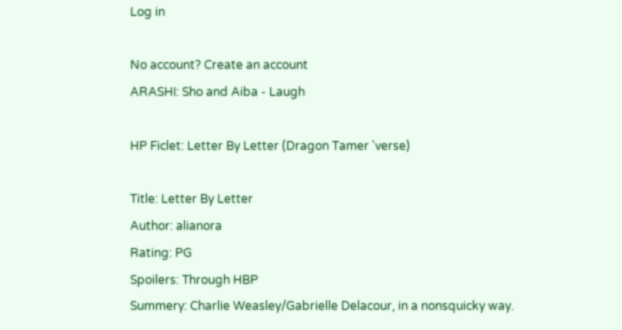Log in

No account? Create an account
ARASHI: Sho and Aiba - Laugh

HP Ficlet: Letter By Letter (Dragon Tamer 'verse)

Title: Letter By Letter
Author: alianora
Rating: PG
Spoilers: Through HBP
Summery: Charlie Weasley/Gabrielle Delacour, in a nonsquicky way.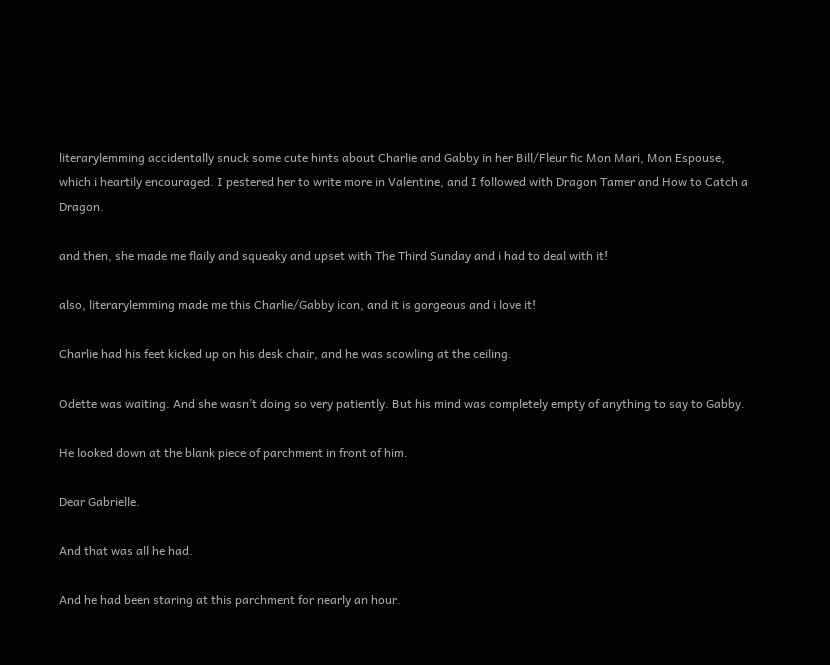literarylemming accidentally snuck some cute hints about Charlie and Gabby in her Bill/Fleur fic Mon Mari, Mon Espouse, which i heartily encouraged. I pestered her to write more in Valentine, and I followed with Dragon Tamer and How to Catch a Dragon.

and then, she made me flaily and squeaky and upset with The Third Sunday and i had to deal with it!

also, literarylemming made me this Charlie/Gabby icon, and it is gorgeous and i love it!

Charlie had his feet kicked up on his desk chair, and he was scowling at the ceiling.

Odette was waiting. And she wasn’t doing so very patiently. But his mind was completely empty of anything to say to Gabby.

He looked down at the blank piece of parchment in front of him.

Dear Gabrielle.

And that was all he had.

And he had been staring at this parchment for nearly an hour.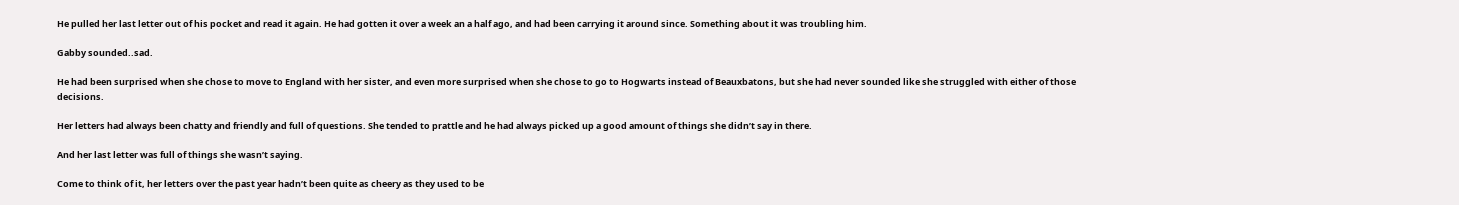He pulled her last letter out of his pocket and read it again. He had gotten it over a week an a half ago, and had been carrying it around since. Something about it was troubling him.

Gabby sounded..sad.

He had been surprised when she chose to move to England with her sister, and even more surprised when she chose to go to Hogwarts instead of Beauxbatons, but she had never sounded like she struggled with either of those decisions.

Her letters had always been chatty and friendly and full of questions. She tended to prattle and he had always picked up a good amount of things she didn’t say in there.

And her last letter was full of things she wasn’t saying.

Come to think of it, her letters over the past year hadn’t been quite as cheery as they used to be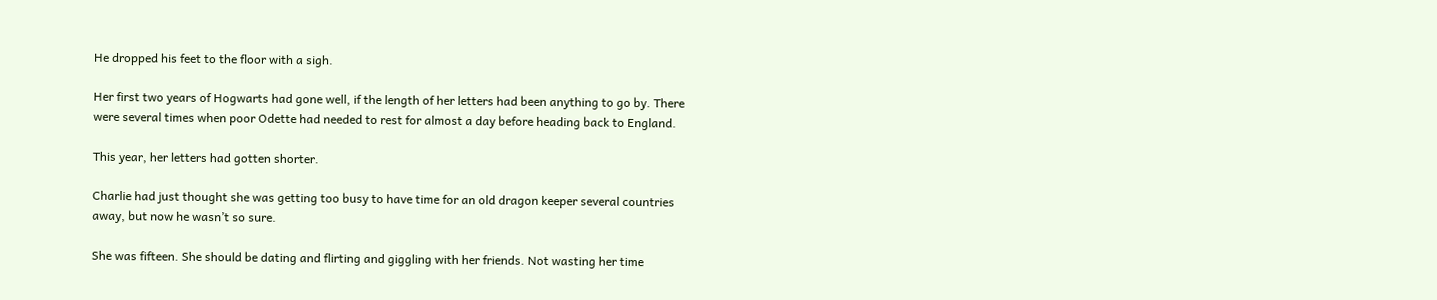He dropped his feet to the floor with a sigh.

Her first two years of Hogwarts had gone well, if the length of her letters had been anything to go by. There were several times when poor Odette had needed to rest for almost a day before heading back to England.

This year, her letters had gotten shorter.

Charlie had just thought she was getting too busy to have time for an old dragon keeper several countries away, but now he wasn’t so sure.

She was fifteen. She should be dating and flirting and giggling with her friends. Not wasting her time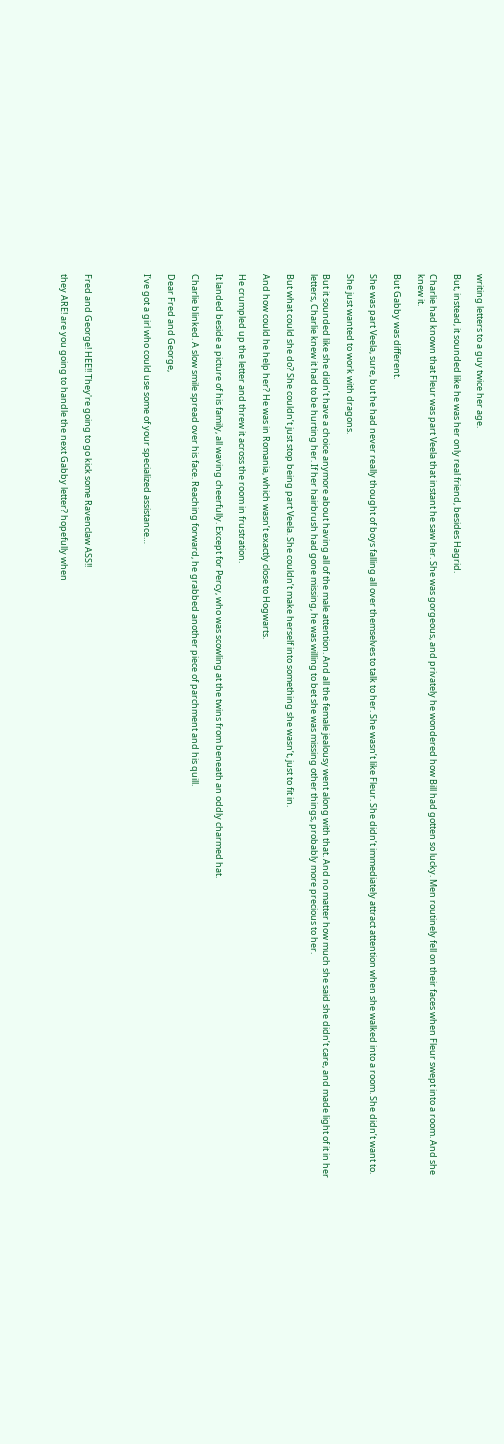writing letters to a guy twice her age.

But, instead, it sounded like he was her only real friend, besides Hagrid.

Charlie had known that Fleur was part Veela that instant he saw her. She was gorgeous, and privately he wondered how Bill had gotten so lucky. Men routinely fell on their faces when Fleur swept into a room. And she knew it.

But Gabby was different.

She was part Veela, sure, but he had never really thought of boys falling all over themselves to talk to her. She wasn’t like Fleur. She didn’t immediately attract attention when she walked into a room. She didn’t want to.

She just wanted to work with dragons.

But it sounded like she didn’t have a choice anymore about having all of the male attention. And all the female jealousy went along with that. And no matter how much she said she didn’t care, and made light of it in her letters, Charlie knew it had to be hurting her. If her hairbrush had gone missing, he was willing to bet she was missing other things, probably more precious to her.

But what could she do? She couldn’t just stop being part Veela. She couldn’t make herself into something she wasn’t, just to fit in.

And how could he help her? He was in Romania, which wasn’t exactly close to Hogwarts.

He crumpled up the letter and threw it across the room in frustration.

It landed beside a picture of his family, all waving cheerfully. Except for Percy, who was scowling at the twins from beneath an oddly charmed hat.

Charlie blinked. A slow smile spread over his face. Reaching forward, he grabbed another piece of parchment and his quill.

Dear Fred and George,

I’ve got a girl who could use some of your specialized assistance…




Fred and George! HEE!! They're going to go kick some Ravenclaw ASS!!

they ARE! are you going to handle the next Gabby letter? hopefully when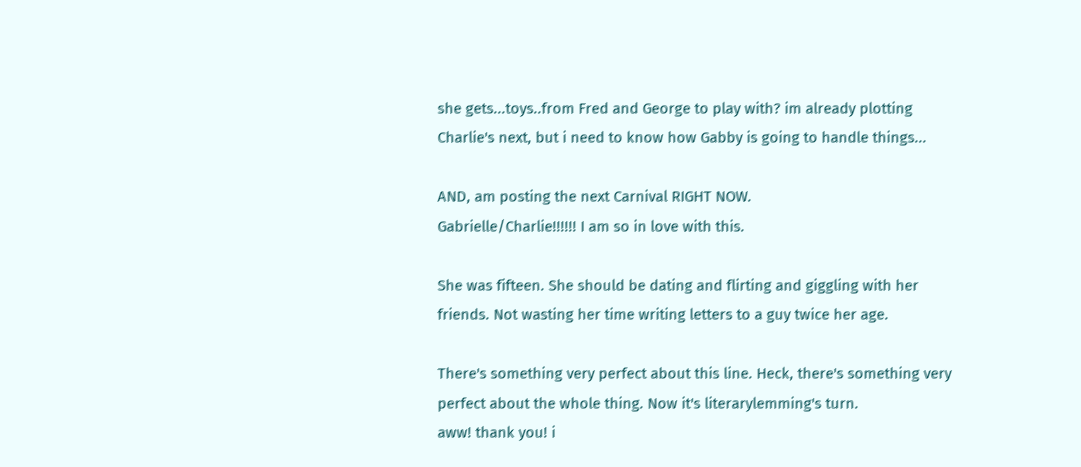she gets...toys..from Fred and George to play with? im already plotting Charlie's next, but i need to know how Gabby is going to handle things...

AND, am posting the next Carnival RIGHT NOW.
Gabrielle/Charlie!!!!!! I am so in love with this.

She was fifteen. She should be dating and flirting and giggling with her friends. Not wasting her time writing letters to a guy twice her age.

There's something very perfect about this line. Heck, there's something very perfect about the whole thing. Now it's literarylemming's turn.
aww! thank you! i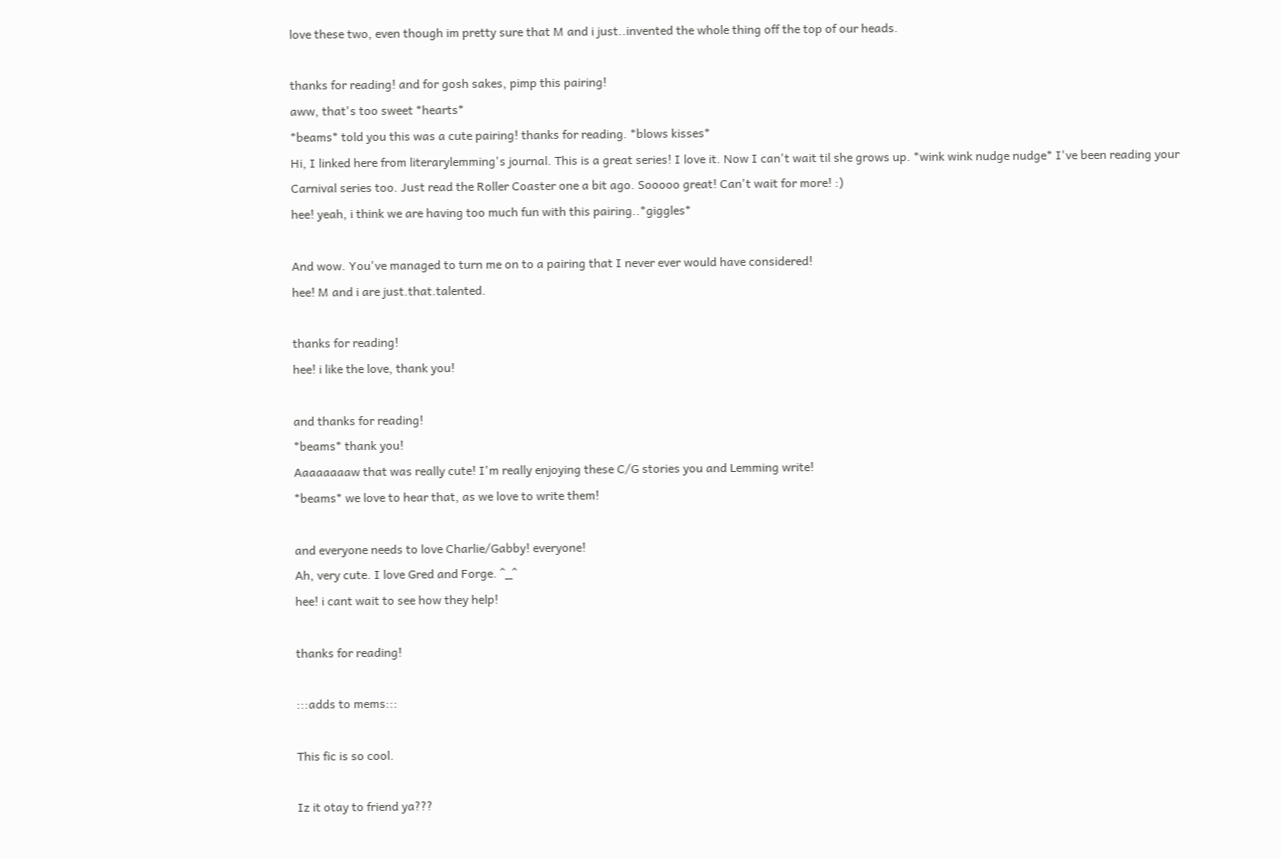love these two, even though im pretty sure that M and i just..invented the whole thing off the top of our heads.

thanks for reading! and for gosh sakes, pimp this pairing!
aww, that's too sweet *hearts*
*beams* told you this was a cute pairing! thanks for reading. *blows kisses*
Hi, I linked here from literarylemming's journal. This is a great series! I love it. Now I can't wait til she grows up. *wink wink nudge nudge* I've been reading your Carnival series too. Just read the Roller Coaster one a bit ago. Sooooo great! Can't wait for more! :)
hee! yeah, i think we are having too much fun with this pairing..*giggles*

And wow. You've managed to turn me on to a pairing that I never ever would have considered!
hee! M and i are just.that.talented.

thanks for reading!
hee! i like the love, thank you!

and thanks for reading!
*beams* thank you!
Aaaaaaaaw that was really cute! I'm really enjoying these C/G stories you and Lemming write!
*beams* we love to hear that, as we love to write them!

and everyone needs to love Charlie/Gabby! everyone!
Ah, very cute. I love Gred and Forge. ^_^
hee! i cant wait to see how they help!

thanks for reading!

:::adds to mems:::

This fic is so cool.

Iz it otay to friend ya???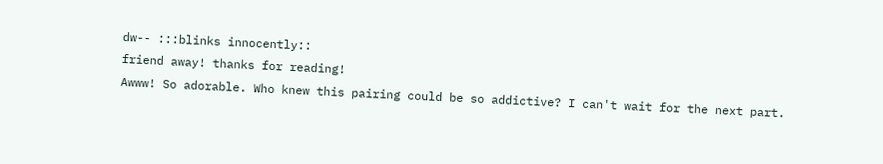dw-- :::blinks innocently::
friend away! thanks for reading!
Awww! So adorable. Who knew this pairing could be so addictive? I can't wait for the next part.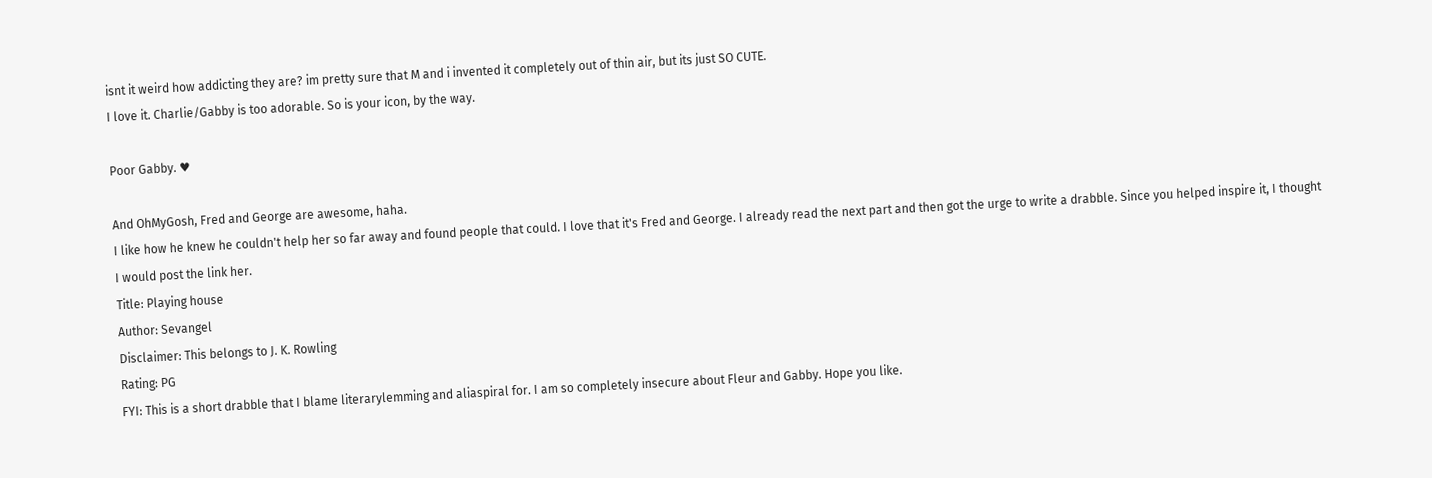isnt it weird how addicting they are? im pretty sure that M and i invented it completely out of thin air, but its just SO CUTE.
I love it. Charlie/Gabby is too adorable. So is your icon, by the way.

Poor Gabby. ♥

And OhMyGosh, Fred and George are awesome, haha.
I like how he knew he couldn't help her so far away and found people that could. I love that it's Fred and George. I already read the next part and then got the urge to write a drabble. Since you helped inspire it, I thought I would post the link her.
Title: Playing house
Author: Sevangel
Disclaimer: This belongs to J. K. Rowling
Rating: PG
FYI: This is a short drabble that I blame literarylemming and aliaspiral for. I am so completely insecure about Fleur and Gabby. Hope you like.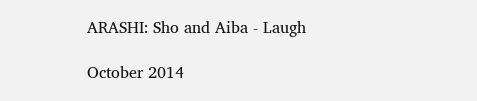ARASHI: Sho and Aiba - Laugh

October 2014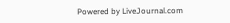Powered by LiveJournal.com